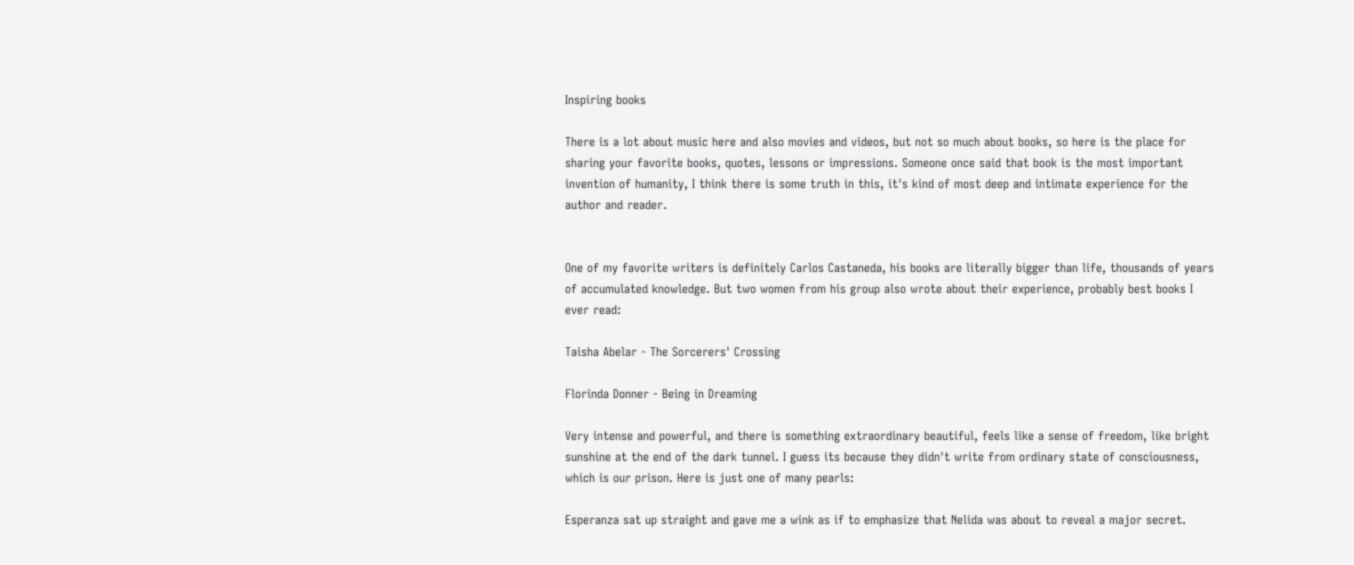Inspiring books

There is a lot about music here and also movies and videos, but not so much about books, so here is the place for sharing your favorite books, quotes, lessons or impressions. Someone once said that book is the most important invention of humanity, I think there is some truth in this, it's kind of most deep and intimate experience for the author and reader.


One of my favorite writers is definitely Carlos Castaneda, his books are literally bigger than life, thousands of years of accumulated knowledge. But two women from his group also wrote about their experience, probably best books I ever read:

Taisha Abelar - The Sorcerers' Crossing

Florinda Donner - Being in Dreaming

Very intense and powerful, and there is something extraordinary beautiful, feels like a sense of freedom, like bright sunshine at the end of the dark tunnel. I guess its because they didn't write from ordinary state of consciousness, which is our prison. Here is just one of many pearls:

Esperanza sat up straight and gave me a wink as if to emphasize that Nelida was about to reveal a major secret.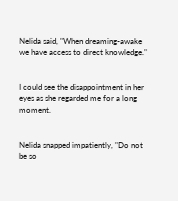Nelida said, "When dreaming-awake we have access to direct knowledge."


I could see the disappointment in her eyes as she regarded me for a long moment.


Nelida snapped impatiently, "Do not be so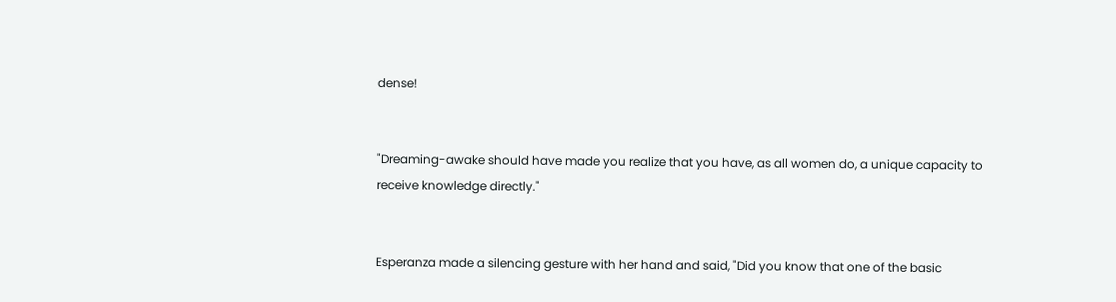dense!


"Dreaming-awake should have made you realize that you have, as all women do, a unique capacity to receive knowledge directly."


Esperanza made a silencing gesture with her hand and said, "Did you know that one of the basic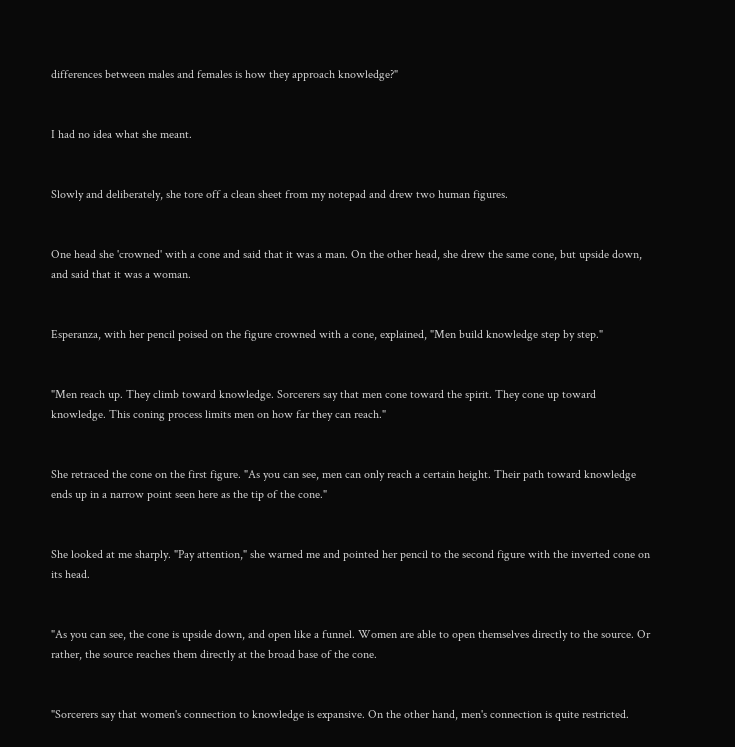differences between males and females is how they approach knowledge?"


I had no idea what she meant.


Slowly and deliberately, she tore off a clean sheet from my notepad and drew two human figures.


One head she 'crowned' with a cone and said that it was a man. On the other head, she drew the same cone, but upside down, and said that it was a woman.


Esperanza, with her pencil poised on the figure crowned with a cone, explained, "Men build knowledge step by step."


"Men reach up. They climb toward knowledge. Sorcerers say that men cone toward the spirit. They cone up toward knowledge. This coning process limits men on how far they can reach."


She retraced the cone on the first figure. "As you can see, men can only reach a certain height. Their path toward knowledge ends up in a narrow point seen here as the tip of the cone."


She looked at me sharply. "Pay attention," she warned me and pointed her pencil to the second figure with the inverted cone on its head.


"As you can see, the cone is upside down, and open like a funnel. Women are able to open themselves directly to the source. Or rather, the source reaches them directly at the broad base of the cone.


"Sorcerers say that women's connection to knowledge is expansive. On the other hand, men's connection is quite restricted.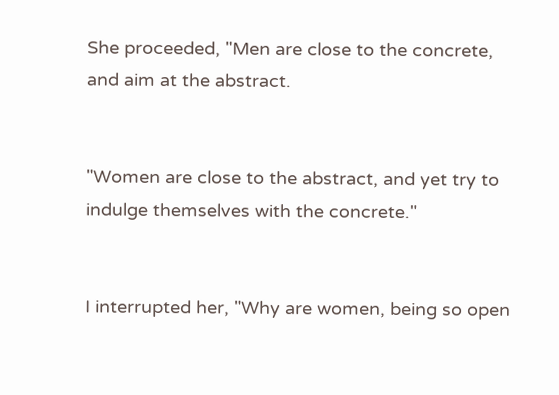She proceeded, "Men are close to the concrete, and aim at the abstract.


"Women are close to the abstract, and yet try to indulge themselves with the concrete."


I interrupted her, "Why are women, being so open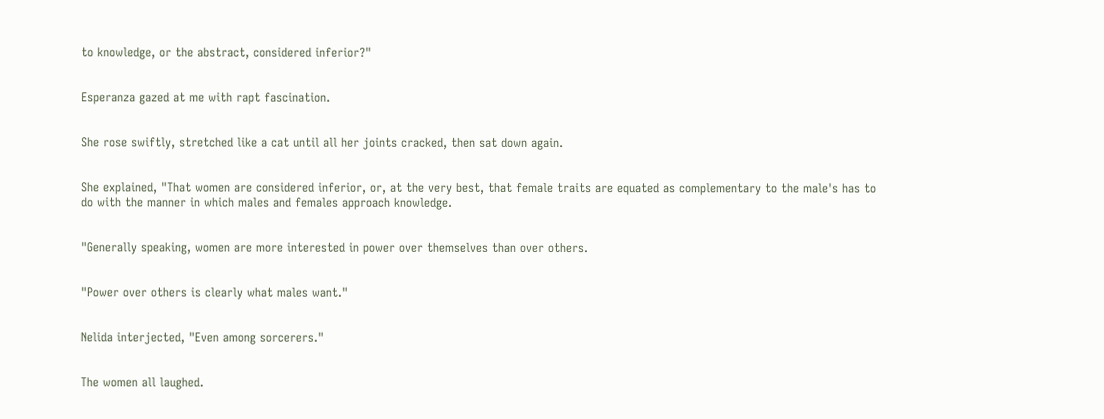to knowledge, or the abstract, considered inferior?"


Esperanza gazed at me with rapt fascination.


She rose swiftly, stretched like a cat until all her joints cracked, then sat down again.


She explained, "That women are considered inferior, or, at the very best, that female traits are equated as complementary to the male's has to do with the manner in which males and females approach knowledge.


"Generally speaking, women are more interested in power over themselves than over others.


"Power over others is clearly what males want."


Nelida interjected, "Even among sorcerers."


The women all laughed.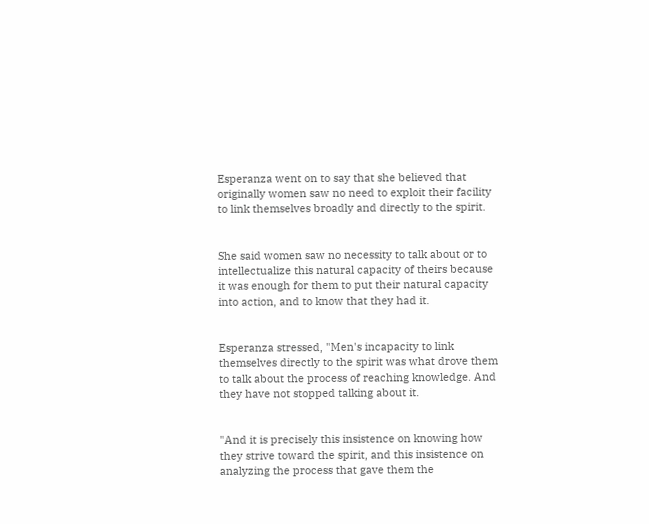Esperanza went on to say that she believed that originally women saw no need to exploit their facility to link themselves broadly and directly to the spirit.


She said women saw no necessity to talk about or to intellectualize this natural capacity of theirs because it was enough for them to put their natural capacity into action, and to know that they had it.


Esperanza stressed, "Men's incapacity to link themselves directly to the spirit was what drove them to talk about the process of reaching knowledge. And they have not stopped talking about it.


"And it is precisely this insistence on knowing how they strive toward the spirit, and this insistence on analyzing the process that gave them the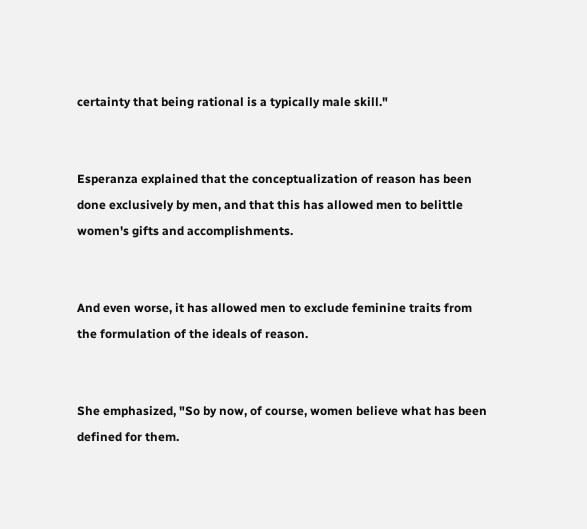certainty that being rational is a typically male skill."


Esperanza explained that the conceptualization of reason has been done exclusively by men, and that this has allowed men to belittle women's gifts and accomplishments.


And even worse, it has allowed men to exclude feminine traits from the formulation of the ideals of reason.


She emphasized, "So by now, of course, women believe what has been defined for them.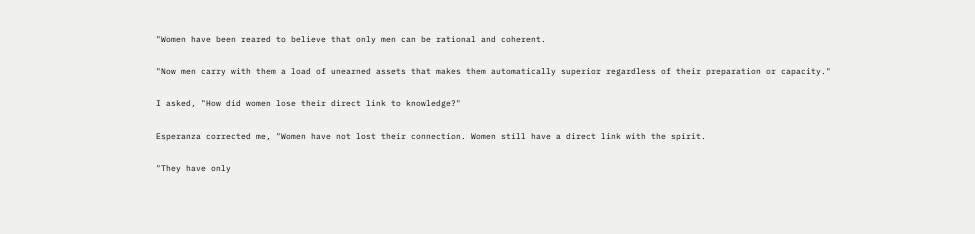"Women have been reared to believe that only men can be rational and coherent.


"Now men carry with them a load of unearned assets that makes them automatically superior regardless of their preparation or capacity."


I asked, "How did women lose their direct link to knowledge?"


Esperanza corrected me, "Women have not lost their connection. Women still have a direct link with the spirit.


"They have only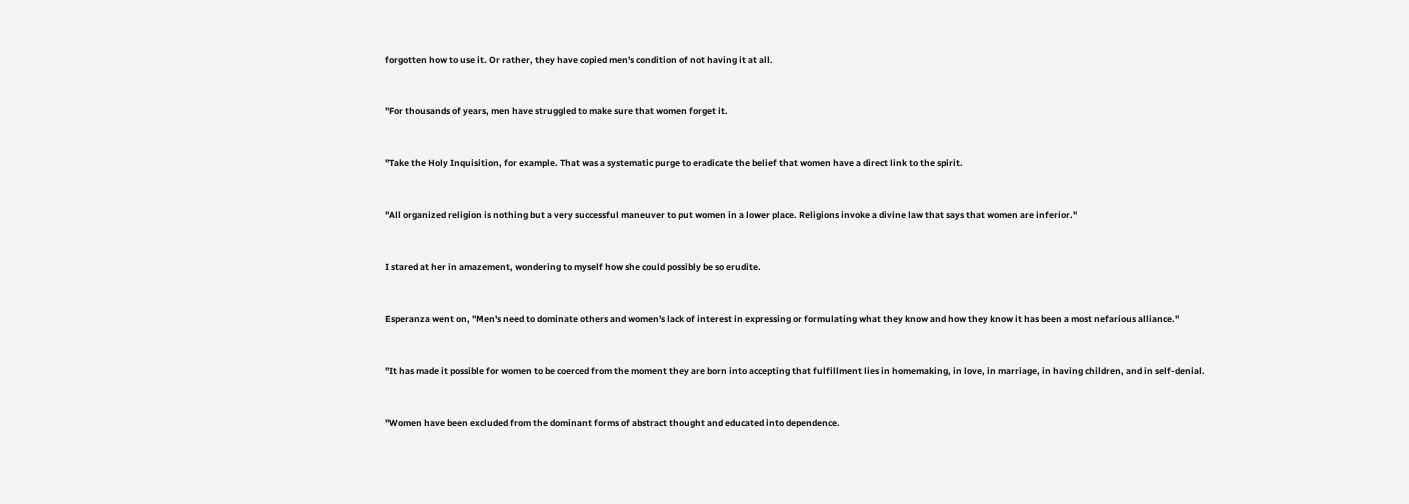forgotten how to use it. Or rather, they have copied men's condition of not having it at all.


"For thousands of years, men have struggled to make sure that women forget it.


"Take the Holy Inquisition, for example. That was a systematic purge to eradicate the belief that women have a direct link to the spirit.


"All organized religion is nothing but a very successful maneuver to put women in a lower place. Religions invoke a divine law that says that women are inferior."


I stared at her in amazement, wondering to myself how she could possibly be so erudite.


Esperanza went on, "Men's need to dominate others and women's lack of interest in expressing or formulating what they know and how they know it has been a most nefarious alliance."


"It has made it possible for women to be coerced from the moment they are born into accepting that fulfillment lies in homemaking, in love, in marriage, in having children, and in self-denial.


"Women have been excluded from the dominant forms of abstract thought and educated into dependence.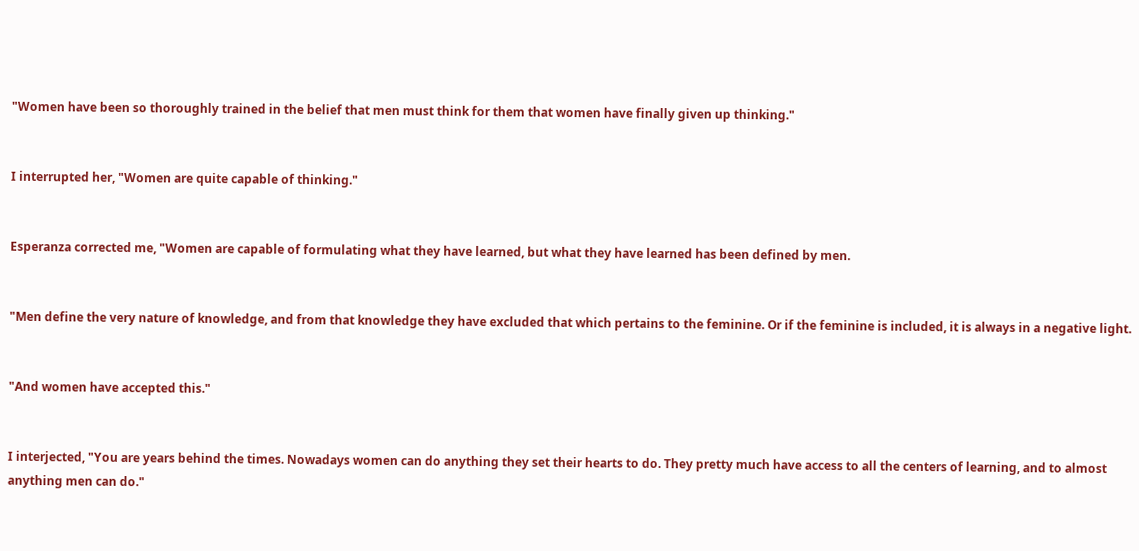"Women have been so thoroughly trained in the belief that men must think for them that women have finally given up thinking."


I interrupted her, "Women are quite capable of thinking."


Esperanza corrected me, "Women are capable of formulating what they have learned, but what they have learned has been defined by men.


"Men define the very nature of knowledge, and from that knowledge they have excluded that which pertains to the feminine. Or if the feminine is included, it is always in a negative light.


"And women have accepted this."


I interjected, "You are years behind the times. Nowadays women can do anything they set their hearts to do. They pretty much have access to all the centers of learning, and to almost anything men can do."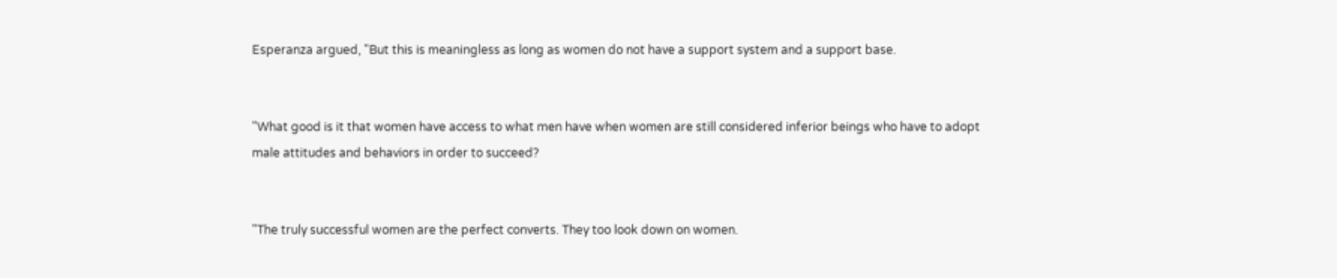Esperanza argued, "But this is meaningless as long as women do not have a support system and a support base.


"What good is it that women have access to what men have when women are still considered inferior beings who have to adopt male attitudes and behaviors in order to succeed?


"The truly successful women are the perfect converts. They too look down on women.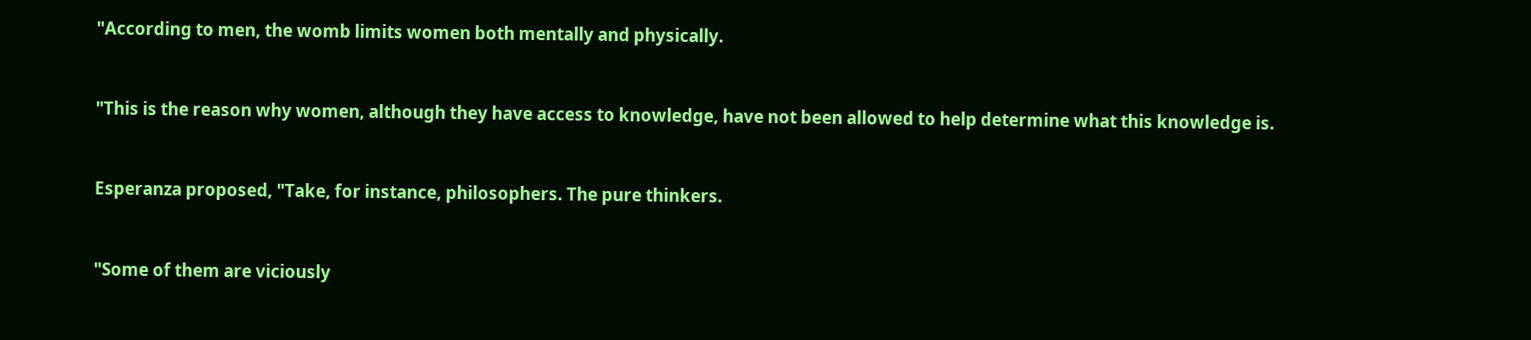"According to men, the womb limits women both mentally and physically.


"This is the reason why women, although they have access to knowledge, have not been allowed to help determine what this knowledge is.


Esperanza proposed, "Take, for instance, philosophers. The pure thinkers.


"Some of them are viciously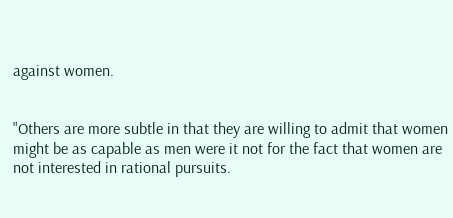against women.


"Others are more subtle in that they are willing to admit that women might be as capable as men were it not for the fact that women are not interested in rational pursuits.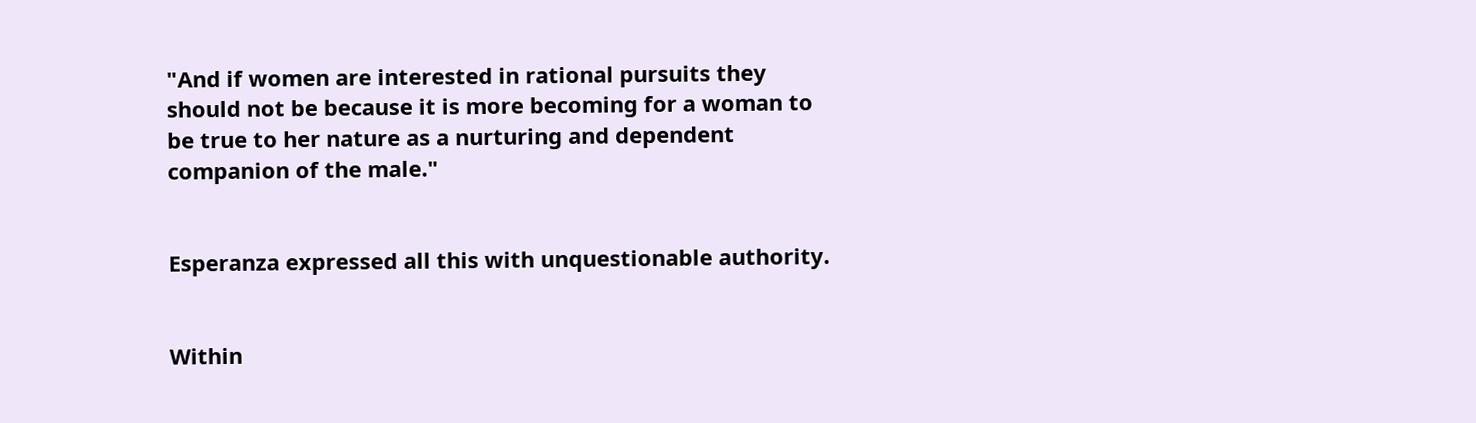"And if women are interested in rational pursuits they should not be because it is more becoming for a woman to be true to her nature as a nurturing and dependent companion of the male."


Esperanza expressed all this with unquestionable authority.


Within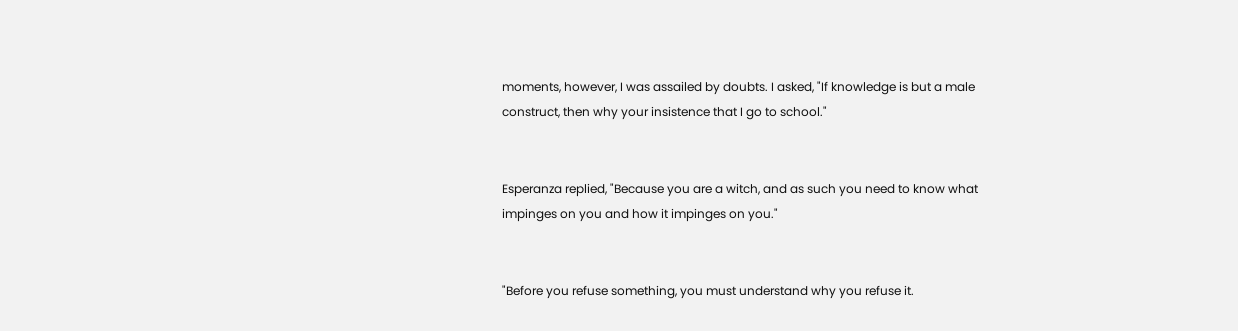moments, however, I was assailed by doubts. I asked, "If knowledge is but a male construct, then why your insistence that I go to school."


Esperanza replied, "Because you are a witch, and as such you need to know what impinges on you and how it impinges on you."


"Before you refuse something, you must understand why you refuse it.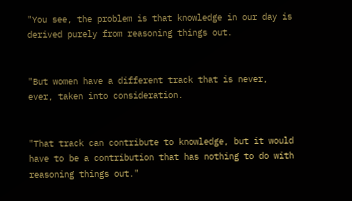"You see, the problem is that knowledge in our day is derived purely from reasoning things out.


"But women have a different track that is never, ever, taken into consideration.


"That track can contribute to knowledge, but it would have to be a contribution that has nothing to do with reasoning things out."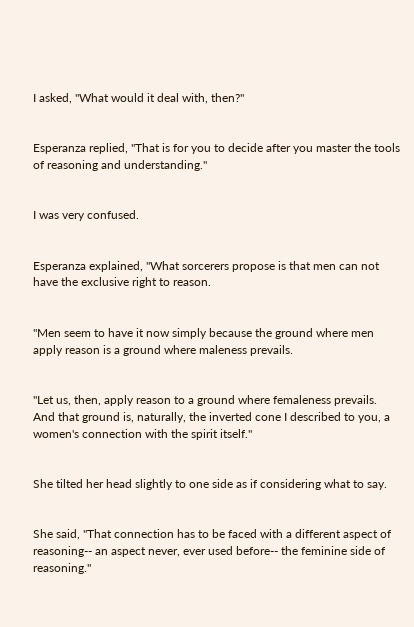I asked, "What would it deal with, then?"


Esperanza replied, "That is for you to decide after you master the tools of reasoning and understanding."


I was very confused.


Esperanza explained, "What sorcerers propose is that men can not have the exclusive right to reason.


"Men seem to have it now simply because the ground where men apply reason is a ground where maleness prevails.


"Let us, then, apply reason to a ground where femaleness prevails. And that ground is, naturally, the inverted cone I described to you, a women's connection with the spirit itself."


She tilted her head slightly to one side as if considering what to say.


She said, "That connection has to be faced with a different aspect of reasoning-- an aspect never, ever used before-- the feminine side of reasoning."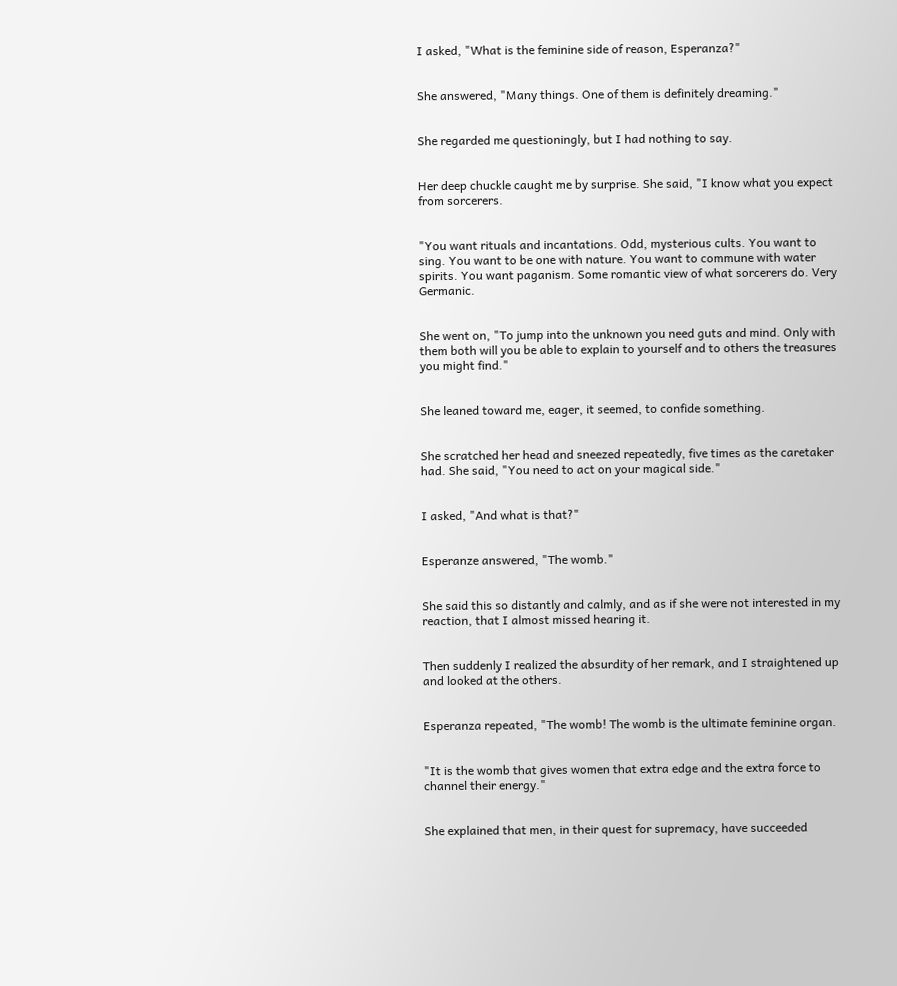I asked, "What is the feminine side of reason, Esperanza?"


She answered, "Many things. One of them is definitely dreaming."


She regarded me questioningly, but I had nothing to say.


Her deep chuckle caught me by surprise. She said, "I know what you expect from sorcerers.


"You want rituals and incantations. Odd, mysterious cults. You want to sing. You want to be one with nature. You want to commune with water spirits. You want paganism. Some romantic view of what sorcerers do. Very Germanic.


She went on, "To jump into the unknown you need guts and mind. Only with them both will you be able to explain to yourself and to others the treasures you might find."


She leaned toward me, eager, it seemed, to confide something.


She scratched her head and sneezed repeatedly, five times as the caretaker had. She said, "You need to act on your magical side."


I asked, "And what is that?"


Esperanze answered, "The womb."


She said this so distantly and calmly, and as if she were not interested in my reaction, that I almost missed hearing it.


Then suddenly I realized the absurdity of her remark, and I straightened up and looked at the others.


Esperanza repeated, "The womb! The womb is the ultimate feminine organ.


"It is the womb that gives women that extra edge and the extra force to channel their energy."


She explained that men, in their quest for supremacy, have succeeded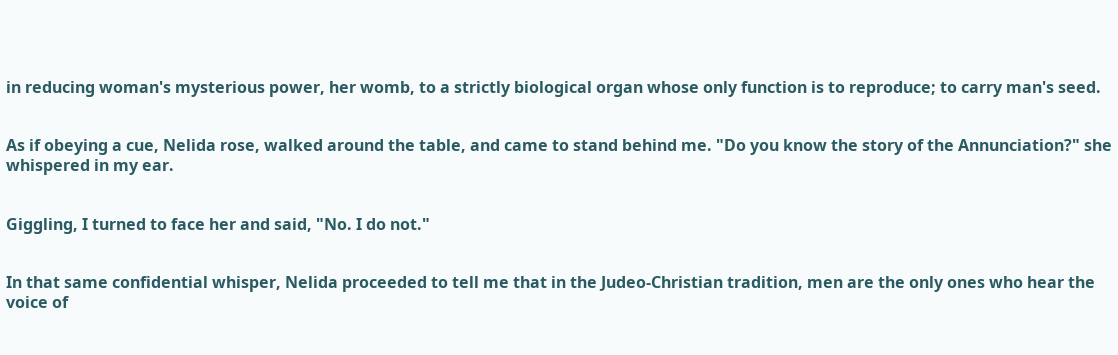in reducing woman's mysterious power, her womb, to a strictly biological organ whose only function is to reproduce; to carry man's seed.


As if obeying a cue, Nelida rose, walked around the table, and came to stand behind me. "Do you know the story of the Annunciation?" she whispered in my ear.


Giggling, I turned to face her and said, "No. I do not."


In that same confidential whisper, Nelida proceeded to tell me that in the Judeo-Christian tradition, men are the only ones who hear the voice of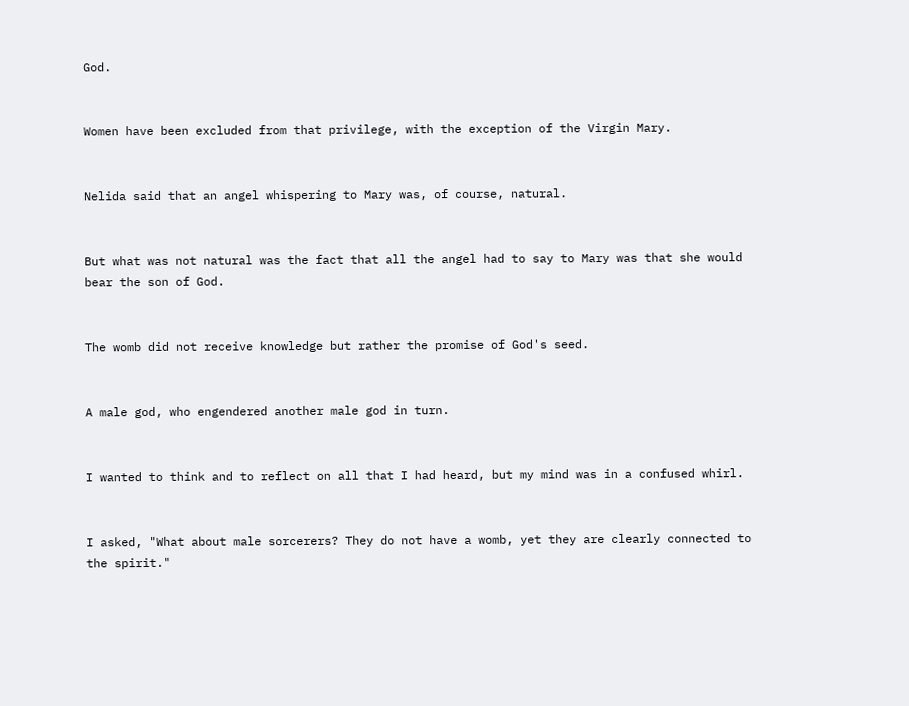God.


Women have been excluded from that privilege, with the exception of the Virgin Mary.


Nelida said that an angel whispering to Mary was, of course, natural.


But what was not natural was the fact that all the angel had to say to Mary was that she would bear the son of God.


The womb did not receive knowledge but rather the promise of God's seed.


A male god, who engendered another male god in turn.


I wanted to think and to reflect on all that I had heard, but my mind was in a confused whirl.


I asked, "What about male sorcerers? They do not have a womb, yet they are clearly connected to the spirit."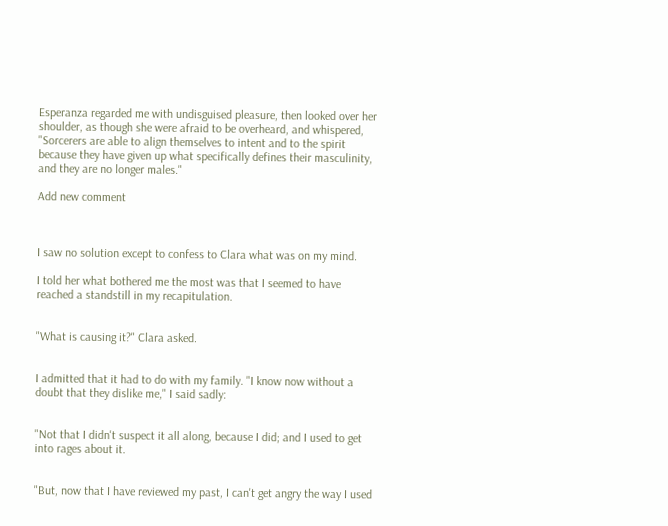Esperanza regarded me with undisguised pleasure, then looked over her shoulder, as though she were afraid to be overheard, and whispered, "Sorcerers are able to align themselves to intent and to the spirit because they have given up what specifically defines their masculinity, and they are no longer males."

Add new comment



I saw no solution except to confess to Clara what was on my mind.

I told her what bothered me the most was that I seemed to have reached a standstill in my recapitulation.


"What is causing it?" Clara asked.


I admitted that it had to do with my family. "I know now without a doubt that they dislike me," I said sadly:


"Not that I didn't suspect it all along, because I did; and I used to get into rages about it.


"But, now that I have reviewed my past, I can't get angry the way I used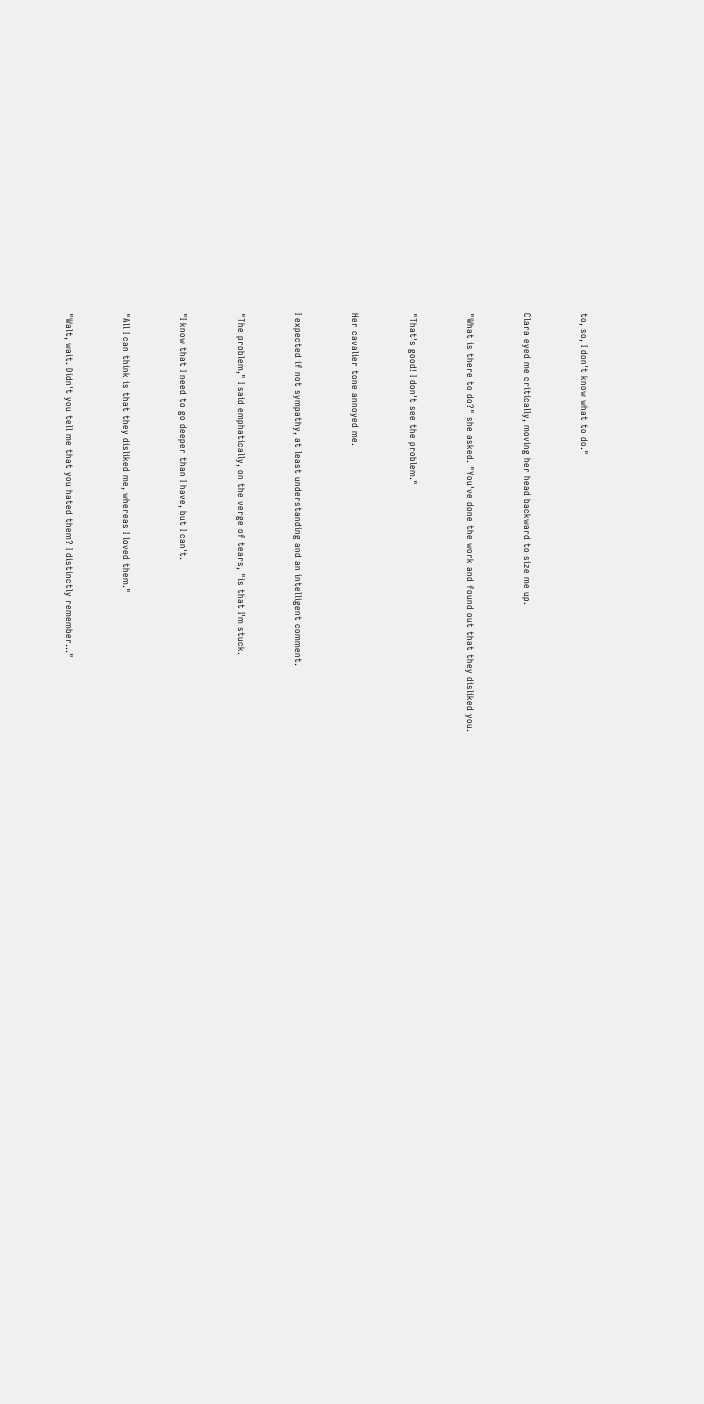to, so, I don't know what to do."


Clara eyed me critically, moving her head backward to size me up.


"What is there to do?" she asked. "You've done the work and found out that they disliked you.


"That's good! I don't see the problem."


Her cavalier tone annoyed me.


I expected if not sympathy, at least understanding and an intelligent comment.


"The problem," I said emphatically, on the verge of tears, "is that I'm stuck.


"I know that I need to go deeper than I have, but I can't.


"All I can think is that they disliked me, whereas I loved them."


"Walt, wait. Didn't you tell me that you hated them? I distinctly remember..."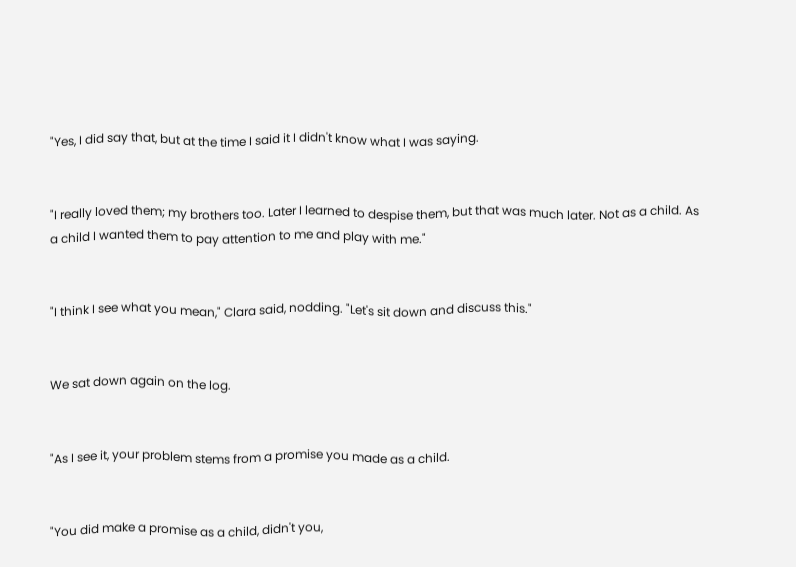"Yes, I did say that, but at the time I said it I didn't know what I was saying.


"I really loved them; my brothers too. Later I learned to despise them, but that was much later. Not as a child. As a child I wanted them to pay attention to me and play with me."


"I think I see what you mean," Clara said, nodding. "Let's sit down and discuss this."


We sat down again on the log.


"As I see it, your problem stems from a promise you made as a child.


"You did make a promise as a child, didn't you,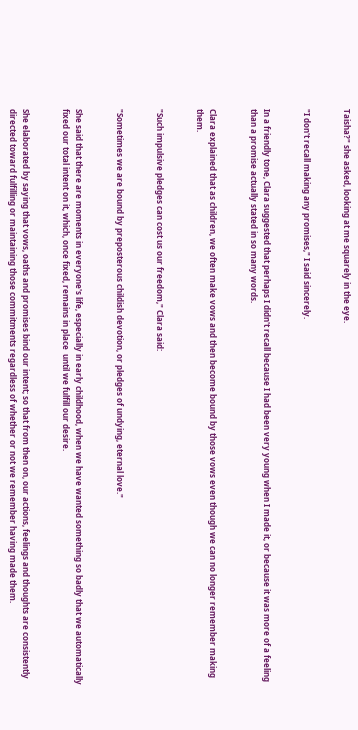Taisha?" she asked, looking at me squarely in the eye.


"I don't recall making any promises," I said sincerely.


In a friendly tone, Clara suggested that perhaps I didn't recall because I had been very young when I made it, or because it was more of a feeling than a promise actually stated in so many words.


Clara explained that as children, we often make vows and then become bound by those vows even though we can no longer remember making them.


"Such impulsive pledges can cost us our freedom," Clara said:


"Sometimes we are bound by preposterous childish devotion, or pledges of undying, eternal love."


She said that there are moments in everyone's life, especially in early childhood, when we have wanted something so badly that we automatically fixed our total intent on it, which, once fixed, remains in place  until we fulfill our desire.


She elaborated by saying that vows, oaths and promises bind our intent; so that from then on, our actions, feelings and thoughts are consistently directed toward fulfilling or maintaining those commitments regardless of whether or not we remember having made them.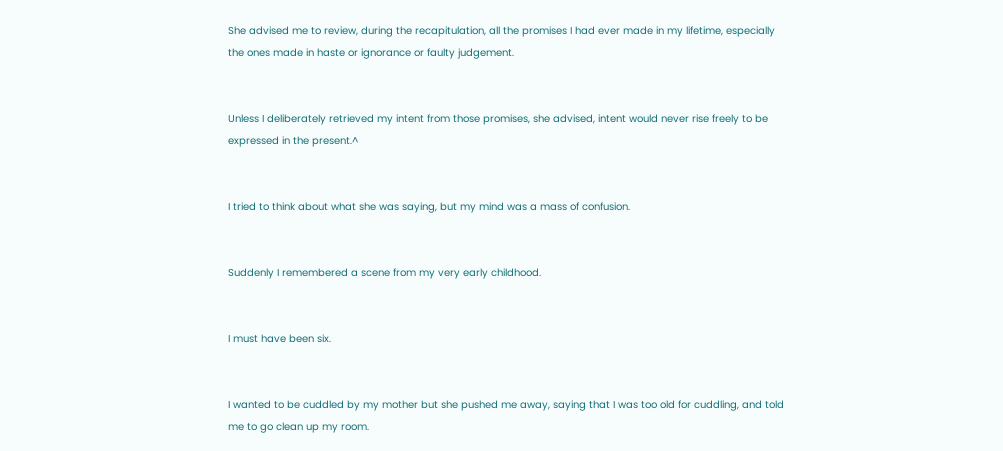She advised me to review, during the recapitulation, all the promises I had ever made in my lifetime, especially the ones made in haste or ignorance or faulty judgement.


Unless I deliberately retrieved my intent from those promises, she advised, intent would never rise freely to be expressed in the present.^


I tried to think about what she was saying, but my mind was a mass of confusion.


Suddenly I remembered a scene from my very early childhood.


I must have been six.


I wanted to be cuddled by my mother but she pushed me away, saying that I was too old for cuddling, and told me to go clean up my room.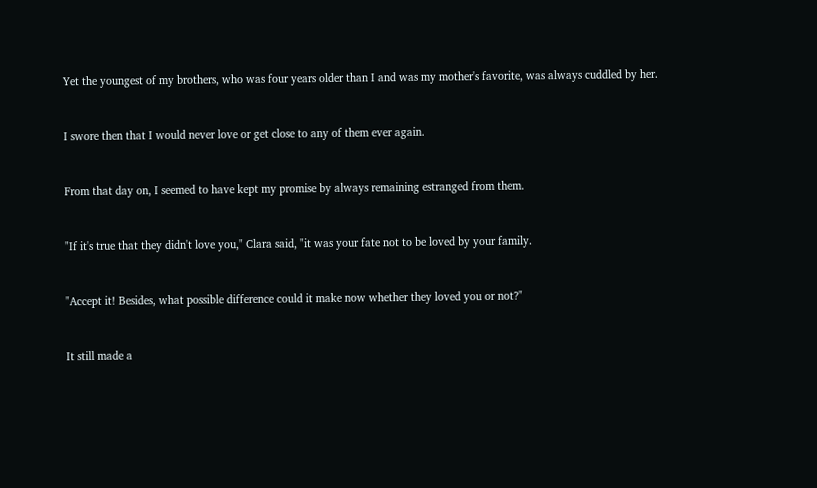Yet the youngest of my brothers, who was four years older than I and was my mother's favorite, was always cuddled by her.


I swore then that I would never love or get close to any of them ever again.


From that day on, I seemed to have kept my promise by always remaining estranged from them.


"If it's true that they didn't love you," Clara said, "it was your fate not to be loved by your family.


"Accept it! Besides, what possible difference could it make now whether they loved you or not?"


It still made a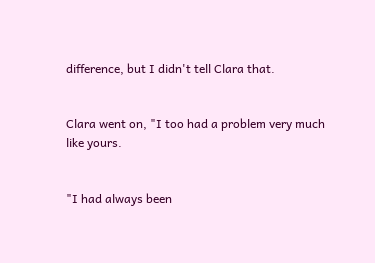difference, but I didn't tell Clara that.


Clara went on, "I too had a problem very much like yours.


"I had always been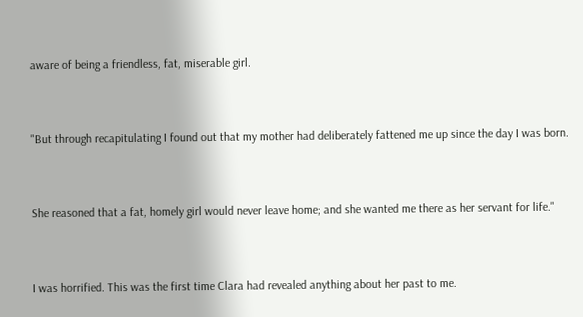aware of being a friendless, fat, miserable girl.


"But through recapitulating I found out that my mother had deliberately fattened me up since the day I was born.


She reasoned that a fat, homely girl would never leave home; and she wanted me there as her servant for life."


I was horrified. This was the first time Clara had revealed anything about her past to me.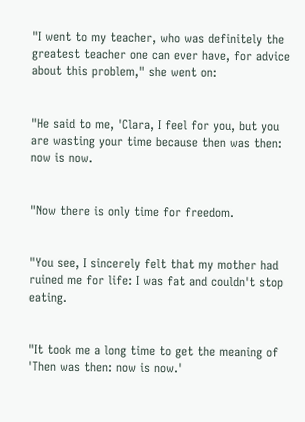"I went to my teacher, who was definitely the greatest teacher one can ever have, for advice about this problem," she went on:


"He said to me, 'Clara, I feel for you, but you are wasting your time because then was then: now is now.


"Now there is only time for freedom.


"You see, I sincerely felt that my mother had ruined me for life: I was fat and couldn't stop eating.


"It took me a long time to get the meaning of 'Then was then: now is now.'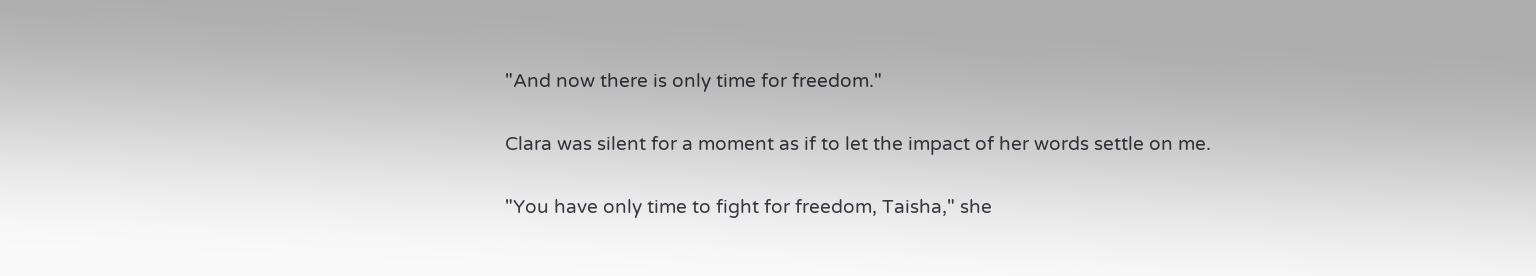"And now there is only time for freedom."


Clara was silent for a moment as if to let the impact of her words settle on me.


"You have only time to fight for freedom, Taisha," she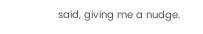said, giving me a nudge.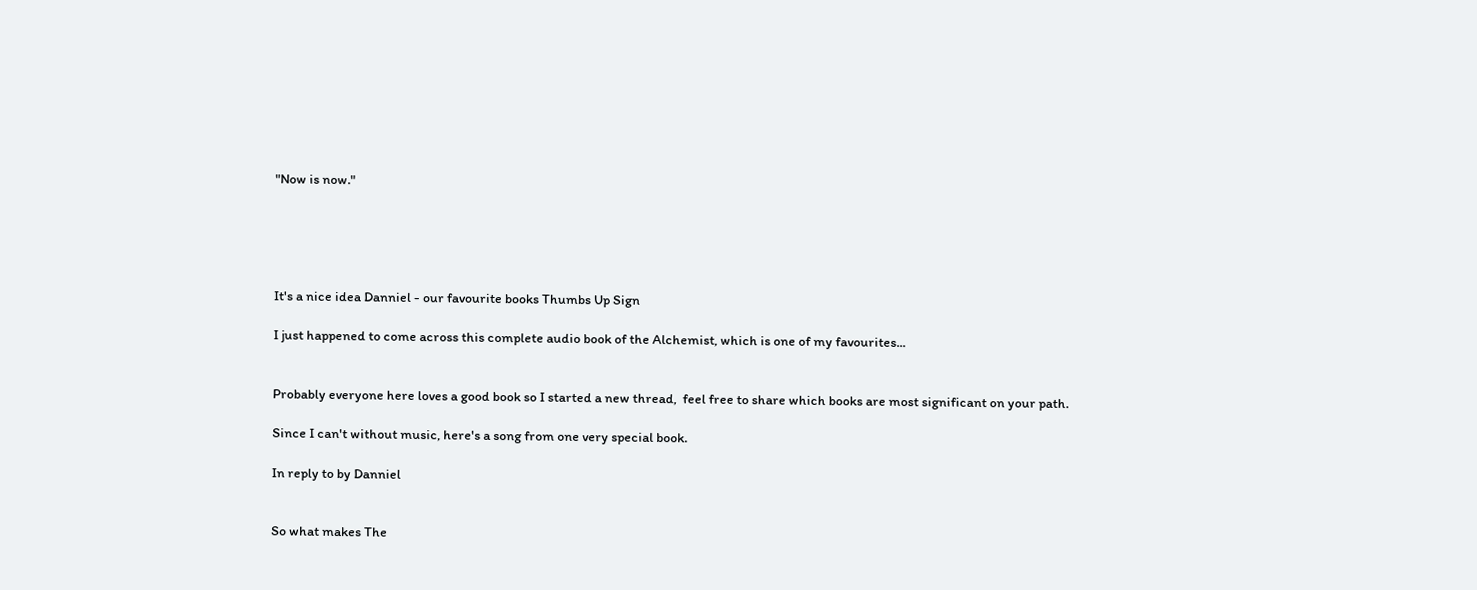"Now is now."





It's a nice idea Danniel - our favourite books Thumbs Up Sign

I just happened to come across this complete audio book of the Alchemist, which is one of my favourites...


Probably everyone here loves a good book so I started a new thread,  feel free to share which books are most significant on your path.

Since I can't without music, here's a song from one very special book.

In reply to by Danniel


So what makes The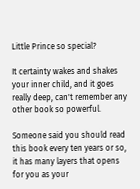Little Prince so special?

It certainty wakes and shakes your inner child, and it goes really deep, can't remember any other book so powerful.

Someone said you should read this book every ten years or so, it has many layers that opens for you as your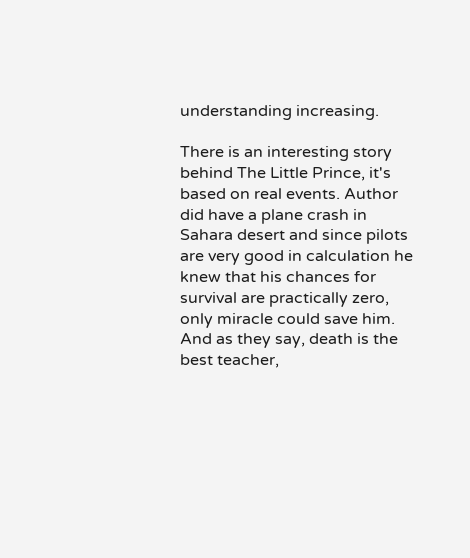understanding increasing.

There is an interesting story behind The Little Prince, it's based on real events. Author did have a plane crash in Sahara desert and since pilots are very good in calculation he knew that his chances for survival are practically zero, only miracle could save him. And as they say, death is the best teacher,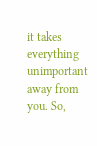it takes everything unimportant away from you. So,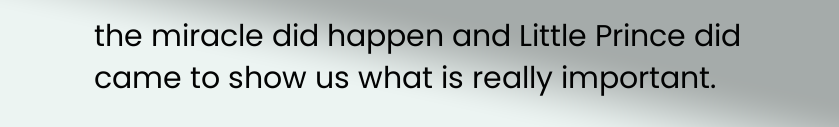the miracle did happen and Little Prince did came to show us what is really important.